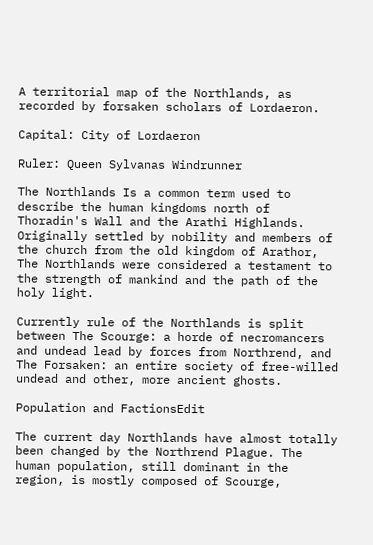A territorial map of the Northlands, as recorded by forsaken scholars of Lordaeron.

Capital: City of Lordaeron

Ruler: Queen Sylvanas Windrunner

The Northlands Is a common term used to describe the human kingdoms north of Thoradin's Wall and the Arathi Highlands. Originally settled by nobility and members of the church from the old kingdom of Arathor, The Northlands were considered a testament to the strength of mankind and the path of the holy light.

Currently rule of the Northlands is split between The Scourge: a horde of necromancers and undead lead by forces from Northrend, and The Forsaken: an entire society of free-willed undead and other, more ancient ghosts.

Population and FactionsEdit

The current day Northlands have almost totally been changed by the Northrend Plague. The human population, still dominant in the region, is mostly composed of Scourge,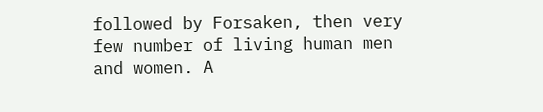followed by Forsaken, then very few number of living human men and women. A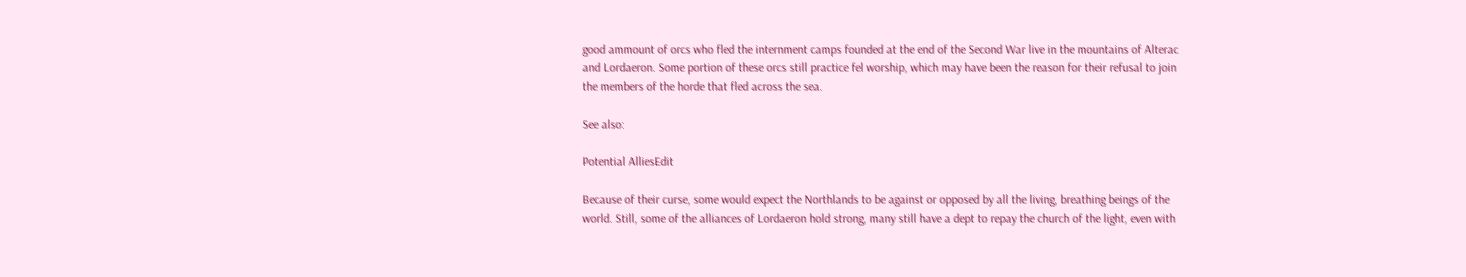good ammount of orcs who fled the internment camps founded at the end of the Second War live in the mountains of Alterac and Lordaeron. Some portion of these orcs still practice fel worship, which may have been the reason for their refusal to join the members of the horde that fled across the sea.

See also:

Potential AlliesEdit

Because of their curse, some would expect the Northlands to be against or opposed by all the living, breathing beings of the world. Still, some of the alliances of Lordaeron hold strong, many still have a dept to repay the church of the light, even with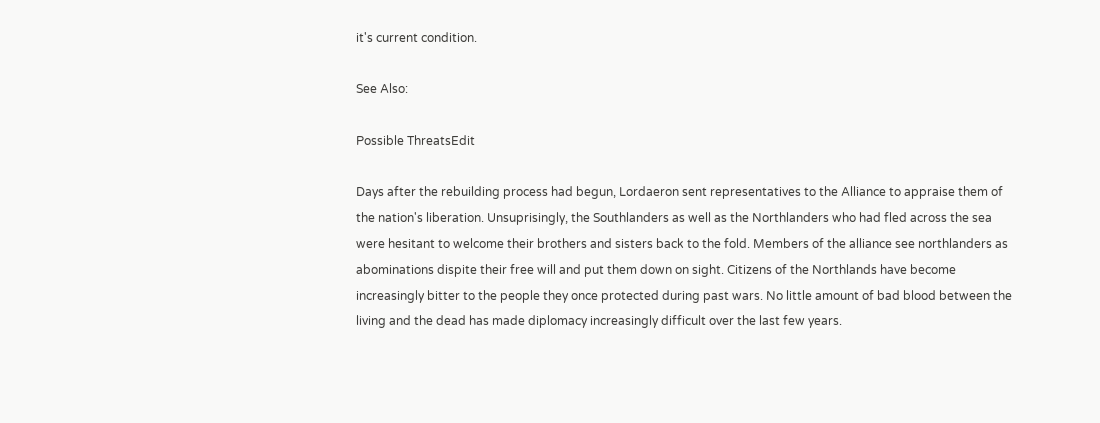it's current condition.

See Also:

Possible ThreatsEdit

Days after the rebuilding process had begun, Lordaeron sent representatives to the Alliance to appraise them of the nation's liberation. Unsuprisingly, the Southlanders as well as the Northlanders who had fled across the sea were hesitant to welcome their brothers and sisters back to the fold. Members of the alliance see northlanders as abominations dispite their free will and put them down on sight. Citizens of the Northlands have become increasingly bitter to the people they once protected during past wars. No little amount of bad blood between the living and the dead has made diplomacy increasingly difficult over the last few years.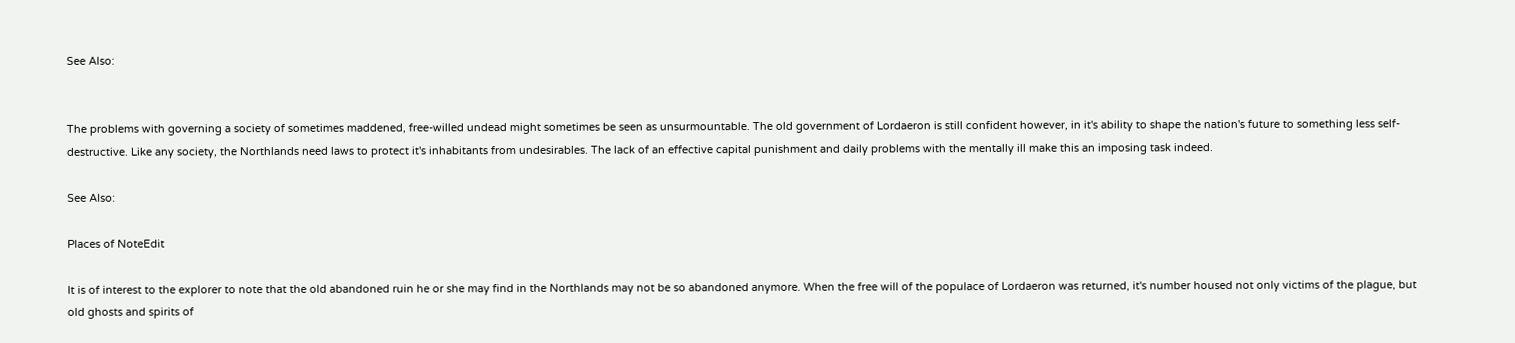See Also:


The problems with governing a society of sometimes maddened, free-willed undead might sometimes be seen as unsurmountable. The old government of Lordaeron is still confident however, in it's ability to shape the nation's future to something less self-destructive. Like any society, the Northlands need laws to protect it's inhabitants from undesirables. The lack of an effective capital punishment and daily problems with the mentally ill make this an imposing task indeed.

See Also:

Places of NoteEdit

It is of interest to the explorer to note that the old abandoned ruin he or she may find in the Northlands may not be so abandoned anymore. When the free will of the populace of Lordaeron was returned, it's number housed not only victims of the plague, but old ghosts and spirits of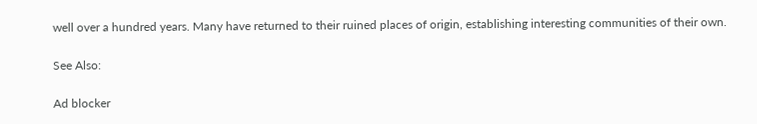well over a hundred years. Many have returned to their ruined places of origin, establishing interesting communities of their own.

See Also:

Ad blocker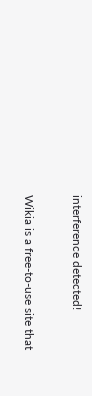interference detected!

Wikia is a free-to-use site that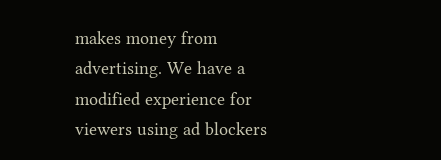makes money from advertising. We have a modified experience for viewers using ad blockers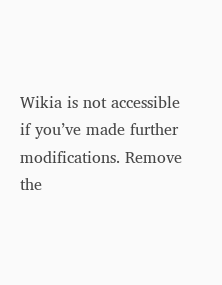Wikia is not accessible if you’ve made further modifications. Remove the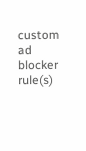custom ad blocker rule(s)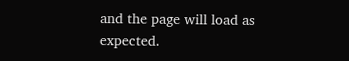and the page will load as expected.